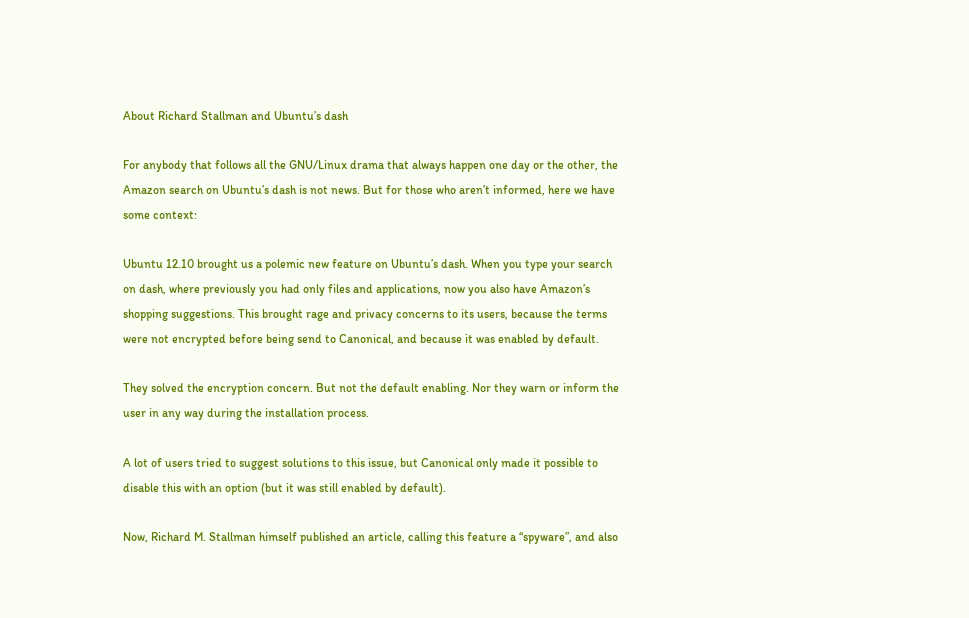About Richard Stallman and Ubuntu’s dash

For anybody that follows all the GNU/Linux drama that always happen one day or the other, the Amazon search on Ubuntu’s dash is not news. But for those who aren’t informed, here we have some context:

Ubuntu 12.10 brought us a polemic new feature on Ubuntu’s dash. When you type your search on dash, where previously you had only files and applications, now you also have Amazon’s shopping suggestions. This brought rage and privacy concerns to its users, because the terms were not encrypted before being send to Canonical, and because it was enabled by default.

They solved the encryption concern. But not the default enabling. Nor they warn or inform the user in any way during the installation process.

A lot of users tried to suggest solutions to this issue, but Canonical only made it possible to disable this with an option (but it was still enabled by default).

Now, Richard M. Stallman himself published an article, calling this feature a “spyware”, and also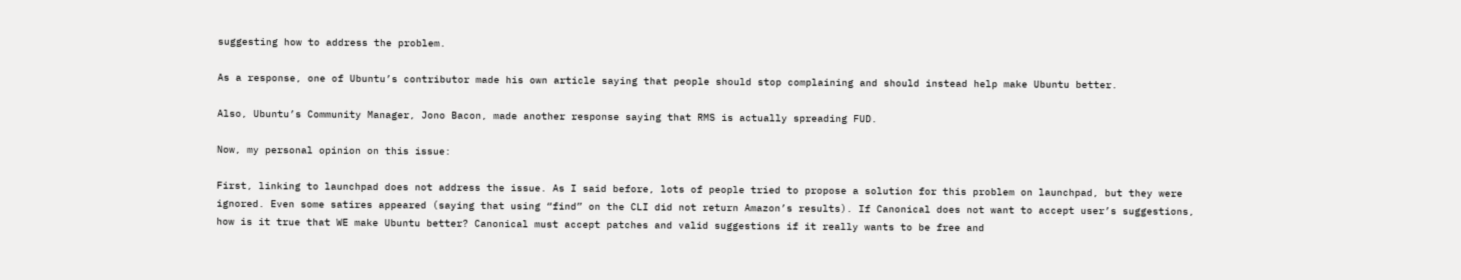suggesting how to address the problem.

As a response, one of Ubuntu’s contributor made his own article saying that people should stop complaining and should instead help make Ubuntu better.

Also, Ubuntu’s Community Manager, Jono Bacon, made another response saying that RMS is actually spreading FUD.

Now, my personal opinion on this issue:

First, linking to launchpad does not address the issue. As I said before, lots of people tried to propose a solution for this problem on launchpad, but they were ignored. Even some satires appeared (saying that using “find” on the CLI did not return Amazon’s results). If Canonical does not want to accept user’s suggestions, how is it true that WE make Ubuntu better? Canonical must accept patches and valid suggestions if it really wants to be free and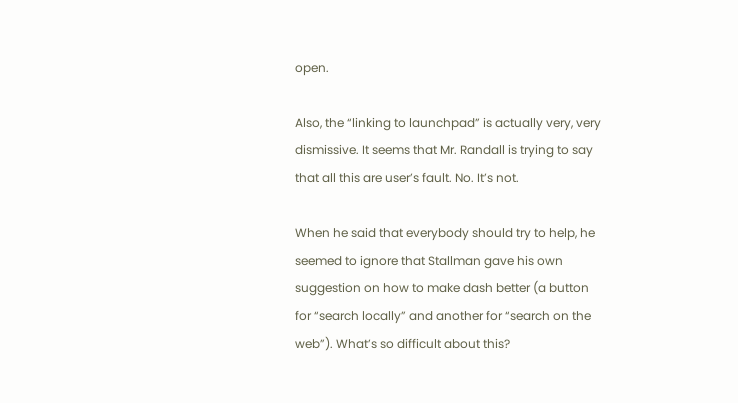open.

Also, the “linking to launchpad” is actually very, very dismissive. It seems that Mr. Randall is trying to say that all this are user’s fault. No. It’s not.

When he said that everybody should try to help, he seemed to ignore that Stallman gave his own suggestion on how to make dash better (a button for “search locally” and another for “search on the web”). What’s so difficult about this?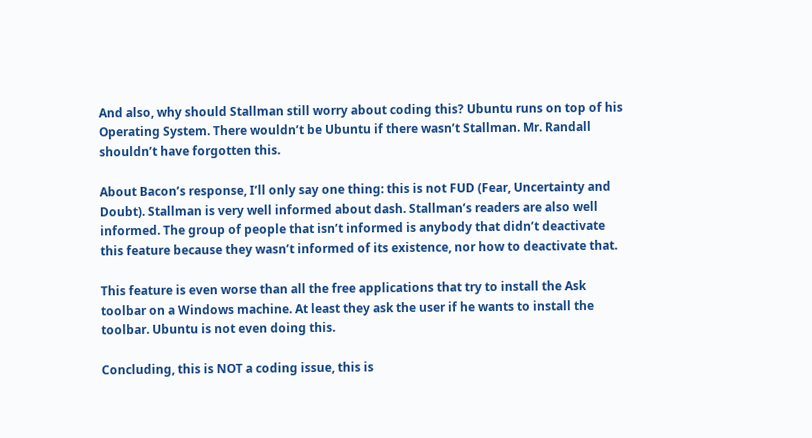And also, why should Stallman still worry about coding this? Ubuntu runs on top of his Operating System. There wouldn’t be Ubuntu if there wasn’t Stallman. Mr. Randall shouldn’t have forgotten this.

About Bacon’s response, I’ll only say one thing: this is not FUD (Fear, Uncertainty and Doubt). Stallman is very well informed about dash. Stallman’s readers are also well informed. The group of people that isn’t informed is anybody that didn’t deactivate this feature because they wasn’t informed of its existence, nor how to deactivate that.

This feature is even worse than all the free applications that try to install the Ask toolbar on a Windows machine. At least they ask the user if he wants to install the toolbar. Ubuntu is not even doing this.

Concluding, this is NOT a coding issue, this is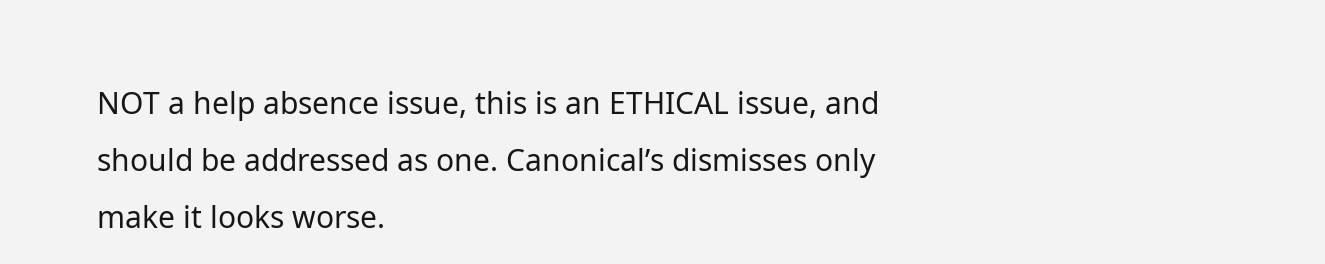NOT a help absence issue, this is an ETHICAL issue, and should be addressed as one. Canonical’s dismisses only make it looks worse.